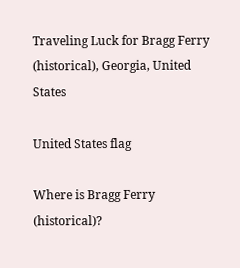Traveling Luck for Bragg Ferry (historical), Georgia, United States

United States flag

Where is Bragg Ferry (historical)?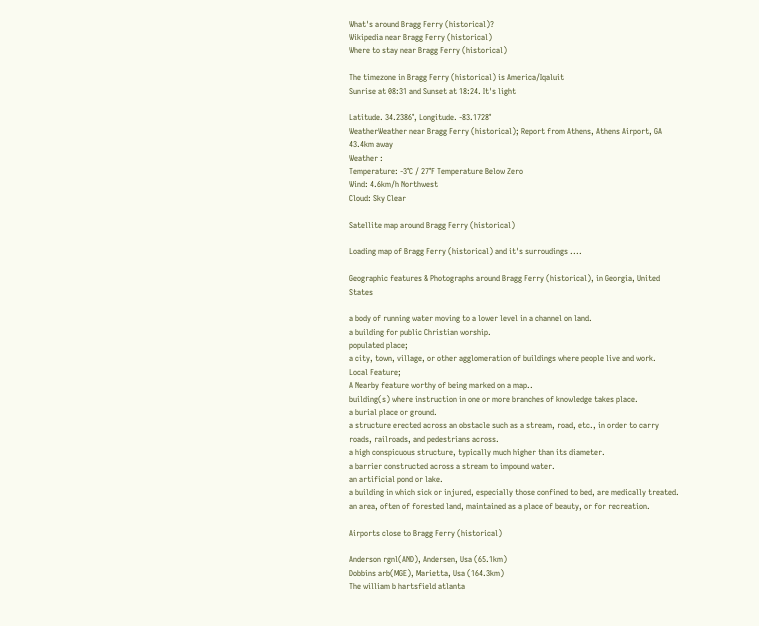What's around Bragg Ferry (historical)?
Wikipedia near Bragg Ferry (historical)
Where to stay near Bragg Ferry (historical)

The timezone in Bragg Ferry (historical) is America/Iqaluit
Sunrise at 08:31 and Sunset at 18:24. It's light

Latitude. 34.2386°, Longitude. -83.1728°
WeatherWeather near Bragg Ferry (historical); Report from Athens, Athens Airport, GA 43.4km away
Weather :
Temperature: -3°C / 27°F Temperature Below Zero
Wind: 4.6km/h Northwest
Cloud: Sky Clear

Satellite map around Bragg Ferry (historical)

Loading map of Bragg Ferry (historical) and it's surroudings ....

Geographic features & Photographs around Bragg Ferry (historical), in Georgia, United States

a body of running water moving to a lower level in a channel on land.
a building for public Christian worship.
populated place;
a city, town, village, or other agglomeration of buildings where people live and work.
Local Feature;
A Nearby feature worthy of being marked on a map..
building(s) where instruction in one or more branches of knowledge takes place.
a burial place or ground.
a structure erected across an obstacle such as a stream, road, etc., in order to carry roads, railroads, and pedestrians across.
a high conspicuous structure, typically much higher than its diameter.
a barrier constructed across a stream to impound water.
an artificial pond or lake.
a building in which sick or injured, especially those confined to bed, are medically treated.
an area, often of forested land, maintained as a place of beauty, or for recreation.

Airports close to Bragg Ferry (historical)

Anderson rgnl(AND), Andersen, Usa (65.1km)
Dobbins arb(MGE), Marietta, Usa (164.3km)
The william b hartsfield atlanta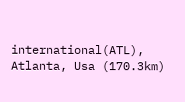international(ATL), Atlanta, Usa (170.3km)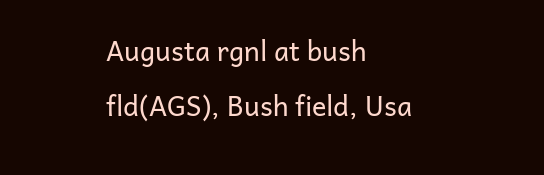Augusta rgnl at bush fld(AGS), Bush field, Usa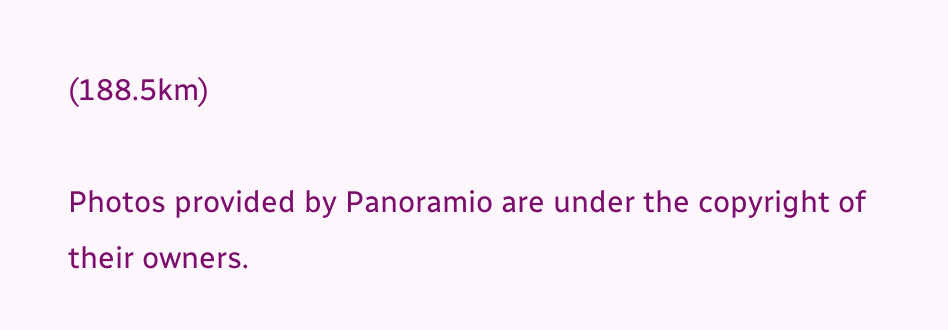(188.5km)

Photos provided by Panoramio are under the copyright of their owners.